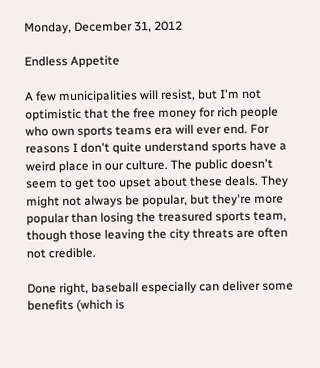Monday, December 31, 2012

Endless Appetite

A few municipalities will resist, but I'm not optimistic that the free money for rich people who own sports teams era will ever end. For reasons I don't quite understand sports have a weird place in our culture. The public doesn't seem to get too upset about these deals. They might not always be popular, but they're more popular than losing the treasured sports team, though those leaving the city threats are often not credible.

Done right, baseball especially can deliver some benefits (which is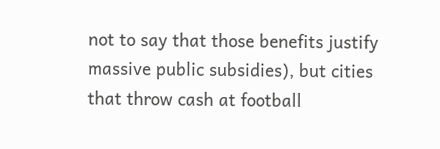not to say that those benefits justify massive public subsidies), but cities that throw cash at football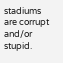stadiums are corrupt and/or stupid.